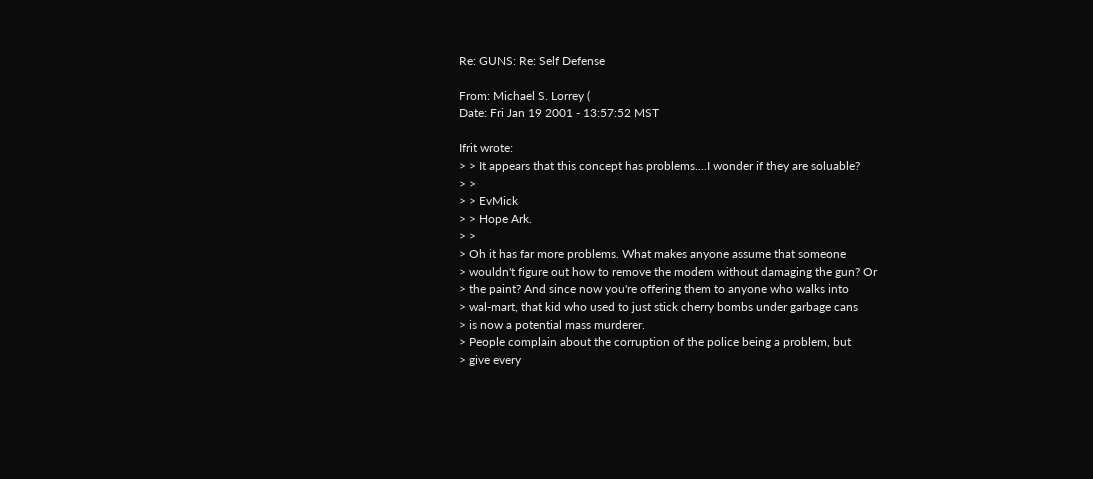Re: GUNS: Re: Self Defense

From: Michael S. Lorrey (
Date: Fri Jan 19 2001 - 13:57:52 MST

Ifrit wrote:
> > It appears that this concept has problems....I wonder if they are soluable?
> >
> > EvMick
> > Hope Ark.
> >
> Oh it has far more problems. What makes anyone assume that someone
> wouldn't figure out how to remove the modem without damaging the gun? Or
> the paint? And since now you're offering them to anyone who walks into
> wal-mart, that kid who used to just stick cherry bombs under garbage cans
> is now a potential mass murderer.
> People complain about the corruption of the police being a problem, but
> give every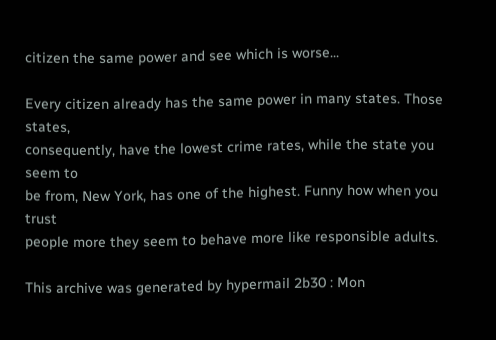citizen the same power and see which is worse...

Every citizen already has the same power in many states. Those states,
consequently, have the lowest crime rates, while the state you seem to
be from, New York, has one of the highest. Funny how when you trust
people more they seem to behave more like responsible adults.

This archive was generated by hypermail 2b30 : Mon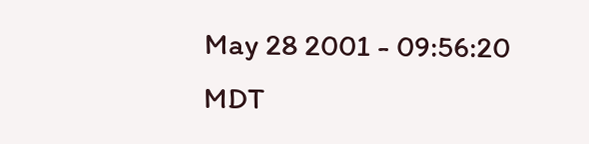May 28 2001 - 09:56:20 MDT